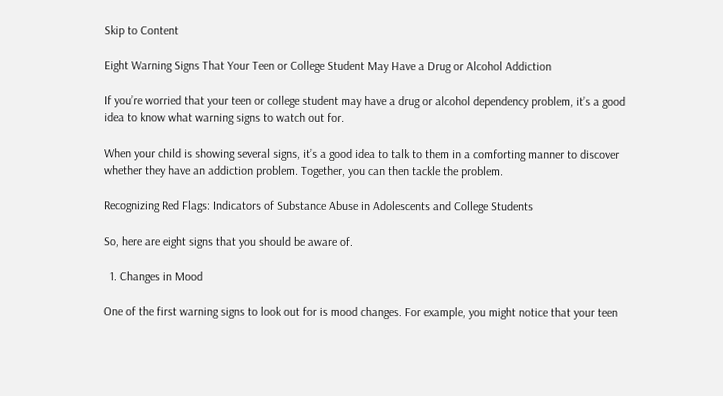Skip to Content

Eight Warning Signs That Your Teen or College Student May Have a Drug or Alcohol Addiction

If you’re worried that your teen or college student may have a drug or alcohol dependency problem, it’s a good idea to know what warning signs to watch out for.

When your child is showing several signs, it’s a good idea to talk to them in a comforting manner to discover whether they have an addiction problem. Together, you can then tackle the problem.

Recognizing Red Flags: Indicators of Substance Abuse in Adolescents and College Students

So, here are eight signs that you should be aware of.

  1. Changes in Mood

One of the first warning signs to look out for is mood changes. For example, you might notice that your teen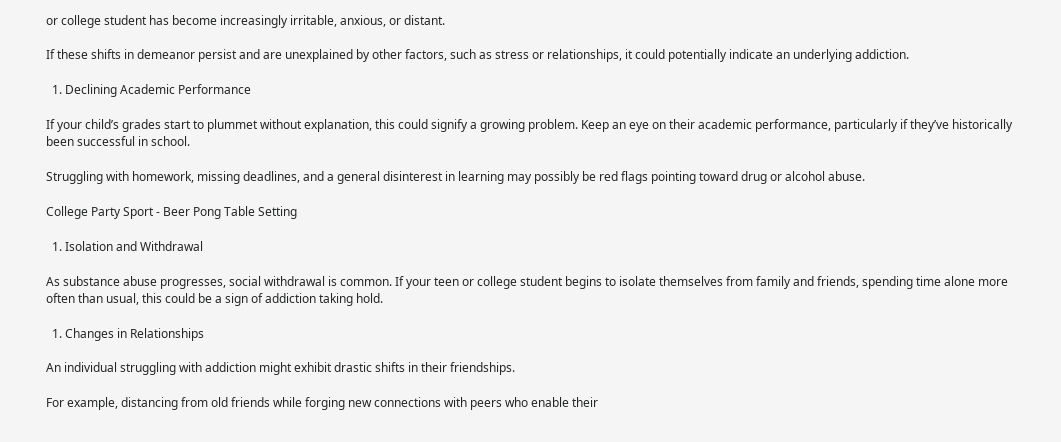or college student has become increasingly irritable, anxious, or distant.

If these shifts in demeanor persist and are unexplained by other factors, such as stress or relationships, it could potentially indicate an underlying addiction.

  1. Declining Academic Performance

If your child’s grades start to plummet without explanation, this could signify a growing problem. Keep an eye on their academic performance, particularly if they’ve historically been successful in school.

Struggling with homework, missing deadlines, and a general disinterest in learning may possibly be red flags pointing toward drug or alcohol abuse.

College Party Sport - Beer Pong Table Setting

  1. Isolation and Withdrawal

As substance abuse progresses, social withdrawal is common. If your teen or college student begins to isolate themselves from family and friends, spending time alone more often than usual, this could be a sign of addiction taking hold.

  1. Changes in Relationships

An individual struggling with addiction might exhibit drastic shifts in their friendships.

For example, distancing from old friends while forging new connections with peers who enable their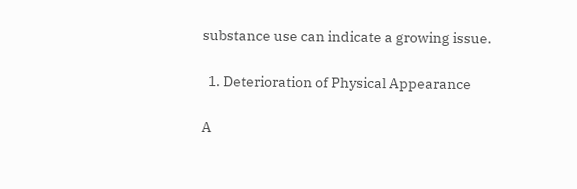substance use can indicate a growing issue.

  1. Deterioration of Physical Appearance

A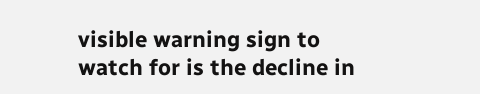visible warning sign to watch for is the decline in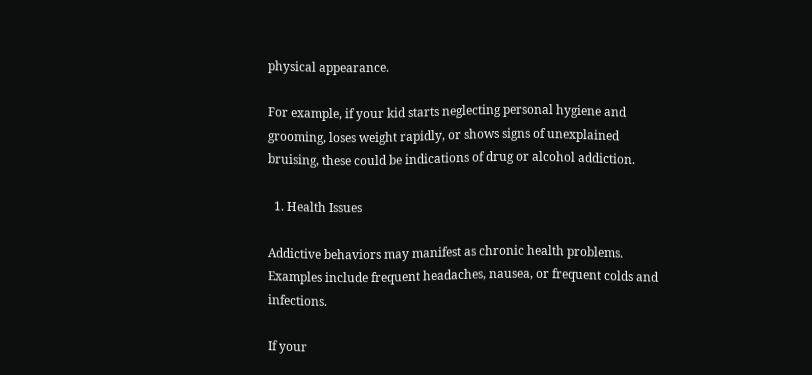physical appearance.

For example, if your kid starts neglecting personal hygiene and grooming, loses weight rapidly, or shows signs of unexplained bruising, these could be indications of drug or alcohol addiction.

  1. Health Issues

Addictive behaviors may manifest as chronic health problems. Examples include frequent headaches, nausea, or frequent colds and infections.

If your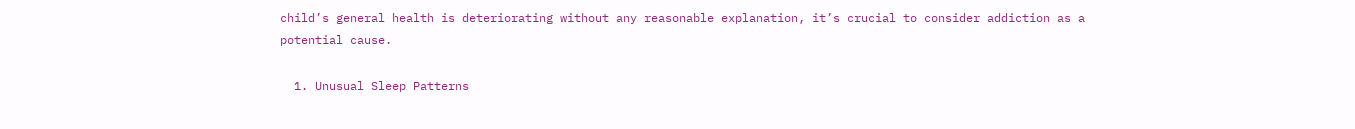child’s general health is deteriorating without any reasonable explanation, it’s crucial to consider addiction as a potential cause.

  1. Unusual Sleep Patterns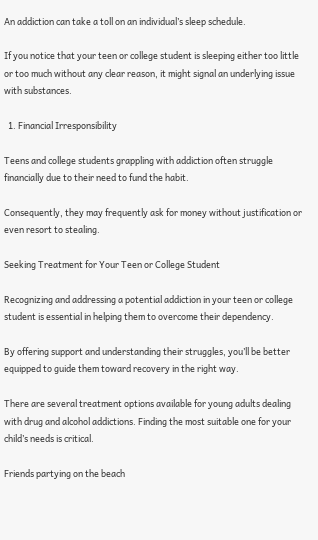An addiction can take a toll on an individual’s sleep schedule.

If you notice that your teen or college student is sleeping either too little or too much without any clear reason, it might signal an underlying issue with substances.

  1. Financial Irresponsibility

Teens and college students grappling with addiction often struggle financially due to their need to fund the habit.

Consequently, they may frequently ask for money without justification or even resort to stealing.

Seeking Treatment for Your Teen or College Student

Recognizing and addressing a potential addiction in your teen or college student is essential in helping them to overcome their dependency.

By offering support and understanding their struggles, you’ll be better equipped to guide them toward recovery in the right way.

There are several treatment options available for young adults dealing with drug and alcohol addictions. Finding the most suitable one for your child’s needs is critical.

Friends partying on the beach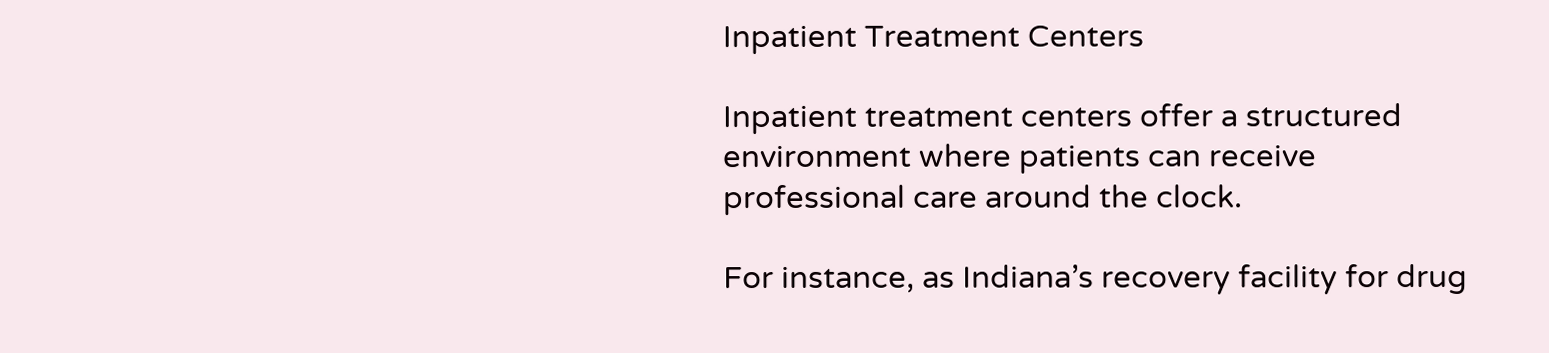Inpatient Treatment Centers

Inpatient treatment centers offer a structured environment where patients can receive professional care around the clock.

For instance, as Indiana’s recovery facility for drug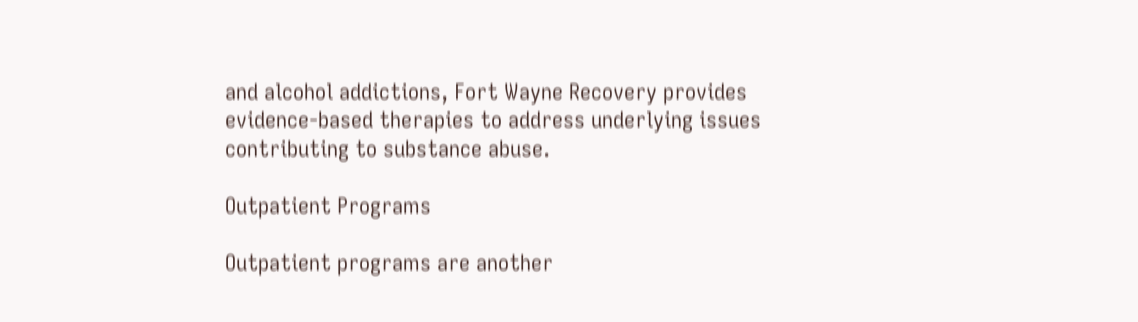and alcohol addictions, Fort Wayne Recovery provides evidence-based therapies to address underlying issues contributing to substance abuse.

Outpatient Programs

Outpatient programs are another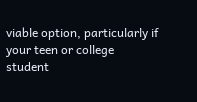viable option, particularly if your teen or college student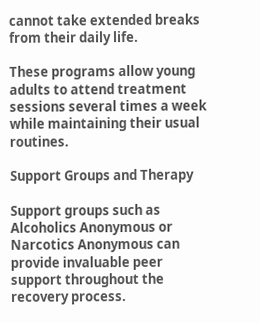cannot take extended breaks from their daily life.

These programs allow young adults to attend treatment sessions several times a week while maintaining their usual routines.

Support Groups and Therapy

Support groups such as Alcoholics Anonymous or Narcotics Anonymous can provide invaluable peer support throughout the recovery process.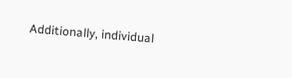Additionally, individual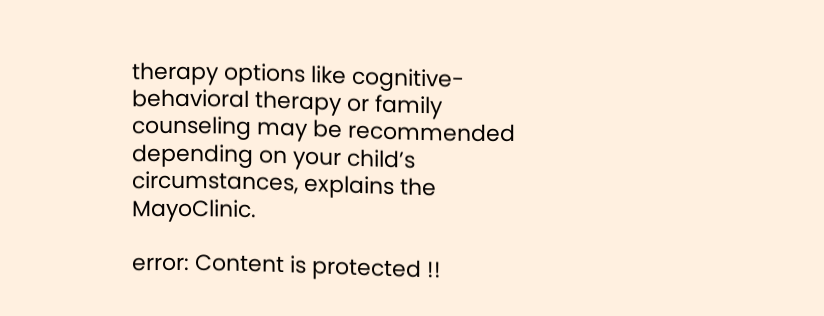therapy options like cognitive-behavioral therapy or family counseling may be recommended depending on your child’s circumstances, explains the MayoClinic.

error: Content is protected !!